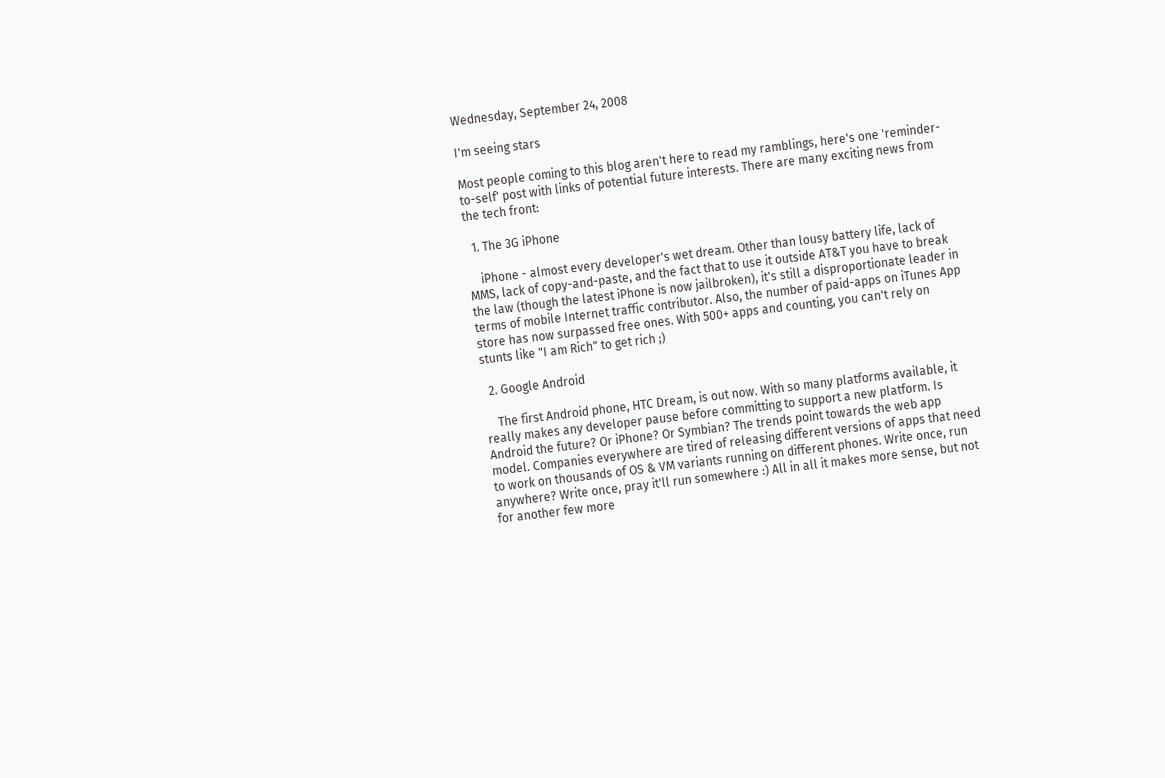Wednesday, September 24, 2008

I'm seeing stars

Most people coming to this blog aren't here to read my ramblings, here's one 'reminder-to-self' post with links of potential future interests. There are many exciting news from the tech front:

  1. The 3G iPhone

    iPhone - almost every developer's wet dream. Other than lousy battery life, lack of MMS, lack of copy-and-paste, and the fact that to use it outside AT&T you have to break the law (though the latest iPhone is now jailbroken), it's still a disproportionate leader in terms of mobile Internet traffic contributor. Also, the number of paid-apps on iTunes App store has now surpassed free ones. With 500+ apps and counting, you can't rely on stunts like "I am Rich" to get rich ;)

  2. Google Android

    The first Android phone, HTC Dream, is out now. With so many platforms available, it really makes any developer pause before committing to support a new platform. Is Android the future? Or iPhone? Or Symbian? The trends point towards the web app model. Companies everywhere are tired of releasing different versions of apps that need to work on thousands of OS & VM variants running on different phones. Write once, run anywhere? Write once, pray it'll run somewhere :) All in all it makes more sense, but not for another few more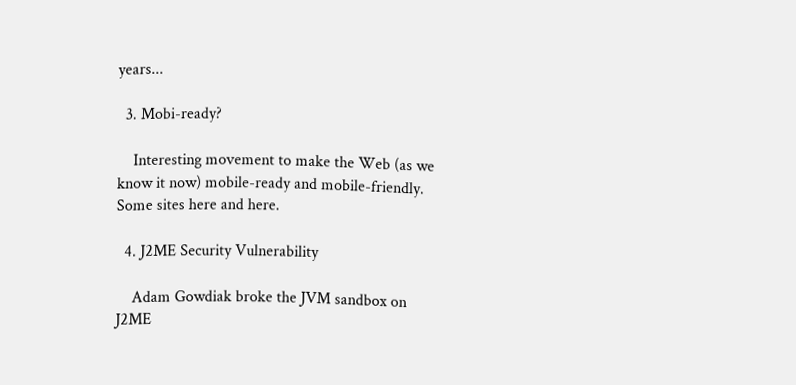years...

  3. Mobi-ready?

    Interesting movement to make the Web (as we know it now) mobile-ready and mobile-friendly. Some sites here and here.

  4. J2ME Security Vulnerability

    Adam Gowdiak broke the JVM sandbox on J2ME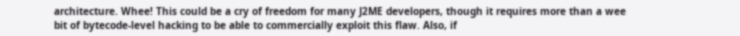architecture. Whee! This could be a cry of freedom for many J2ME developers, though it requires more than a wee bit of bytecode-level hacking to be able to commercially exploit this flaw. Also, if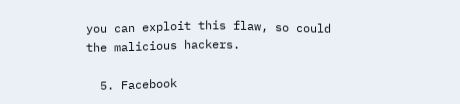you can exploit this flaw, so could the malicious hackers.

  5. Facebook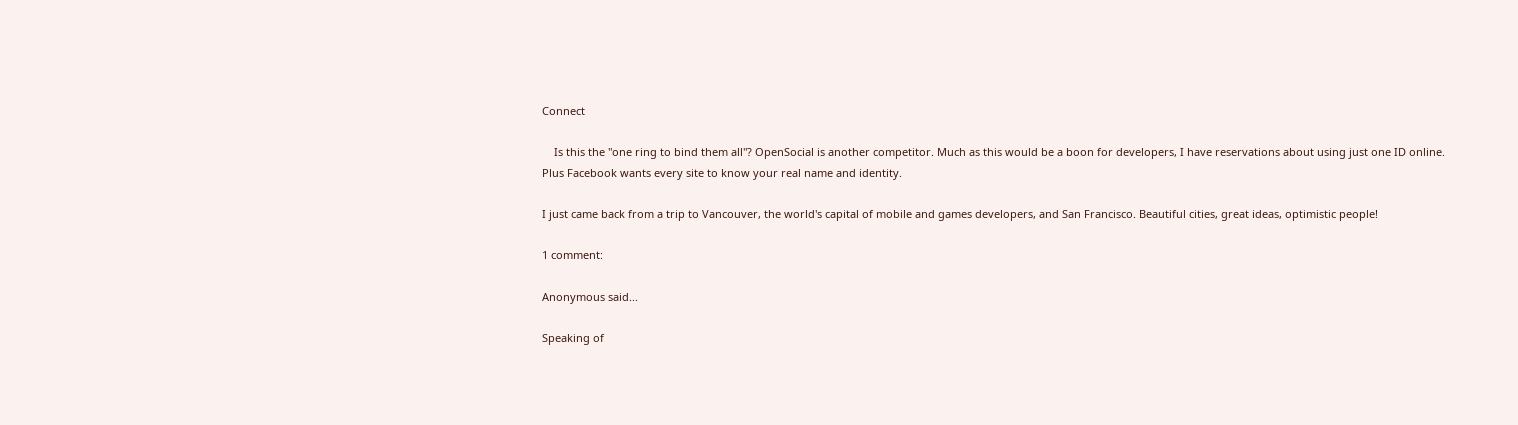Connect

    Is this the "one ring to bind them all"? OpenSocial is another competitor. Much as this would be a boon for developers, I have reservations about using just one ID online. Plus Facebook wants every site to know your real name and identity.

I just came back from a trip to Vancouver, the world's capital of mobile and games developers, and San Francisco. Beautiful cities, great ideas, optimistic people!

1 comment:

Anonymous said...

Speaking of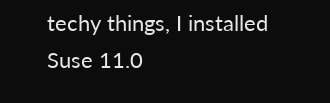techy things, I installed Suse 11.0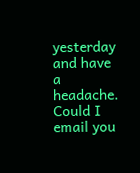yesterday and have a headache. Could I email you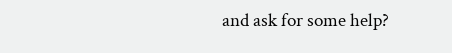and ask for some help?